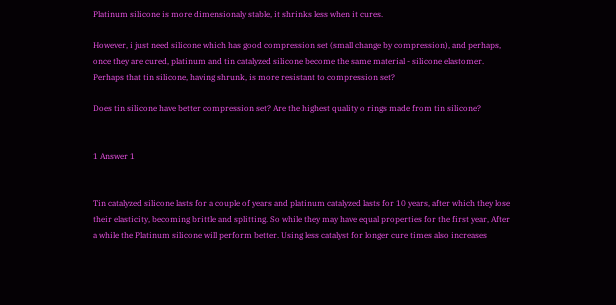Platinum silicone is more dimensionaly stable, it shrinks less when it cures.

However, i just need silicone which has good compression set (small change by compression), and perhaps, once they are cured, platinum and tin catalyzed silicone become the same material - silicone elastomer. Perhaps that tin silicone, having shrunk, is more resistant to compression set?

Does tin silicone have better compression set? Are the highest quality o rings made from tin silicone?


1 Answer 1


Tin catalyzed silicone lasts for a couple of years and platinum catalyzed lasts for 10 years, after which they lose their elasticity, becoming brittle and splitting. So while they may have equal properties for the first year, After a while the Platinum silicone will perform better. Using less catalyst for longer cure times also increases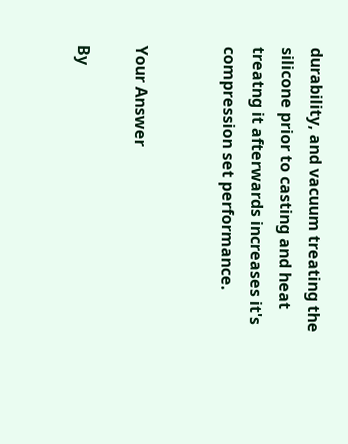durability, and vacuum treating the silicone prior to casting and heat treatng it afterwards increases it's compression set performance.


Your Answer

By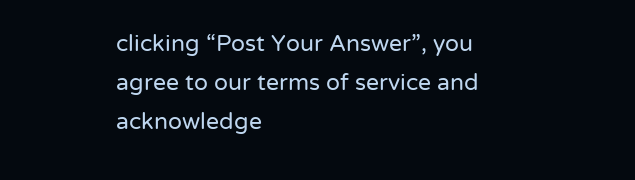clicking “Post Your Answer”, you agree to our terms of service and acknowledge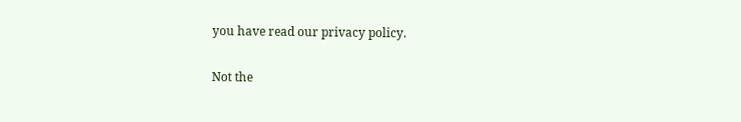you have read our privacy policy.

Not the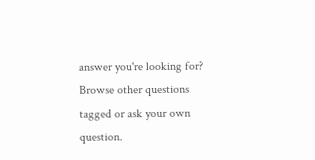answer you're looking for? Browse other questions tagged or ask your own question.